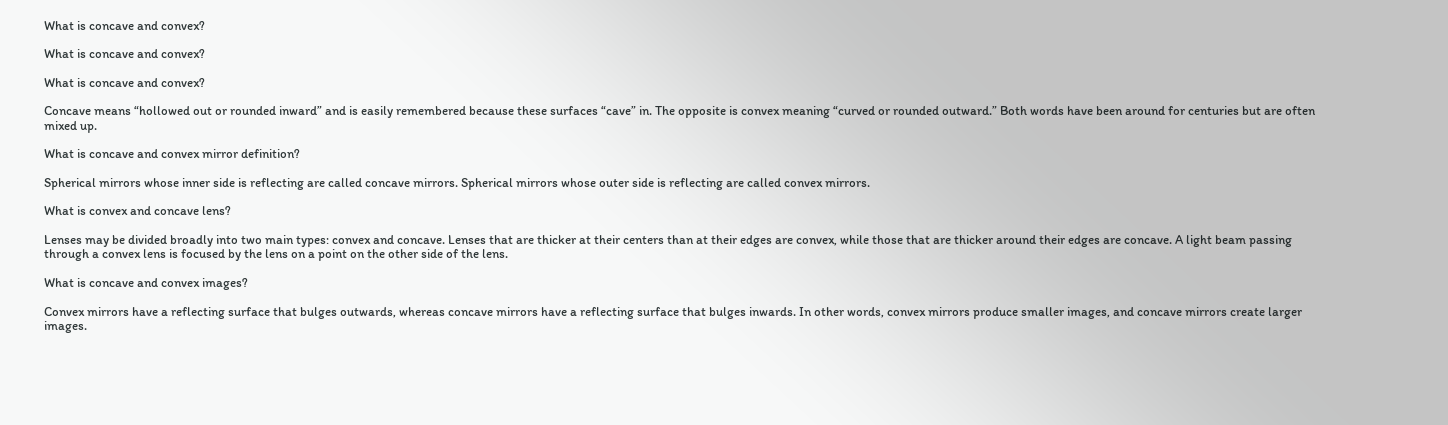What is concave and convex?

What is concave and convex?

What is concave and convex?

Concave means “hollowed out or rounded inward” and is easily remembered because these surfaces “cave” in. The opposite is convex meaning “curved or rounded outward.” Both words have been around for centuries but are often mixed up.

What is concave and convex mirror definition?

Spherical mirrors whose inner side is reflecting are called concave mirrors. Spherical mirrors whose outer side is reflecting are called convex mirrors.

What is convex and concave lens?

Lenses may be divided broadly into two main types: convex and concave. Lenses that are thicker at their centers than at their edges are convex, while those that are thicker around their edges are concave. A light beam passing through a convex lens is focused by the lens on a point on the other side of the lens.

What is concave and convex images?

Convex mirrors have a reflecting surface that bulges outwards, whereas concave mirrors have a reflecting surface that bulges inwards. In other words, convex mirrors produce smaller images, and concave mirrors create larger images.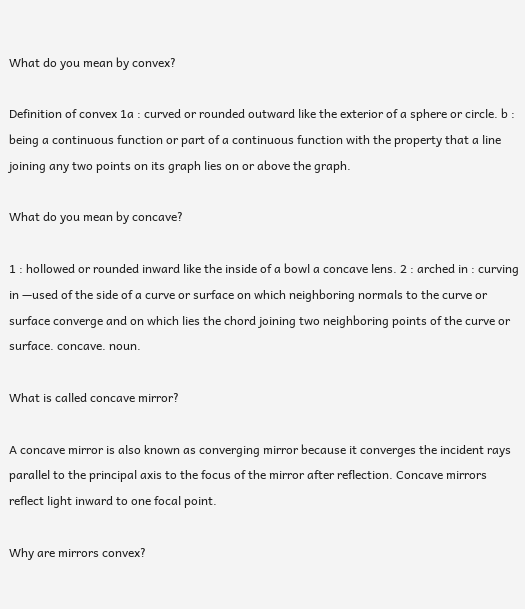What do you mean by convex?

Definition of convex 1a : curved or rounded outward like the exterior of a sphere or circle. b : being a continuous function or part of a continuous function with the property that a line joining any two points on its graph lies on or above the graph.

What do you mean by concave?

1 : hollowed or rounded inward like the inside of a bowl a concave lens. 2 : arched in : curving in —used of the side of a curve or surface on which neighboring normals to the curve or surface converge and on which lies the chord joining two neighboring points of the curve or surface. concave. noun.

What is called concave mirror?

A concave mirror is also known as converging mirror because it converges the incident rays parallel to the principal axis to the focus of the mirror after reflection. Concave mirrors reflect light inward to one focal point.

Why are mirrors convex?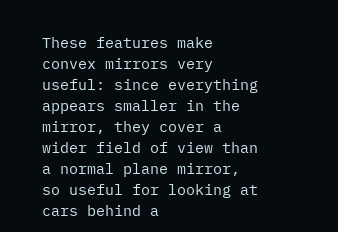These features make convex mirrors very useful: since everything appears smaller in the mirror, they cover a wider field of view than a normal plane mirror, so useful for looking at cars behind a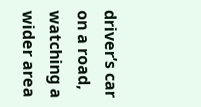driver’s car on a road, watching a wider area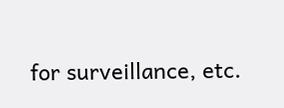for surveillance, etc.